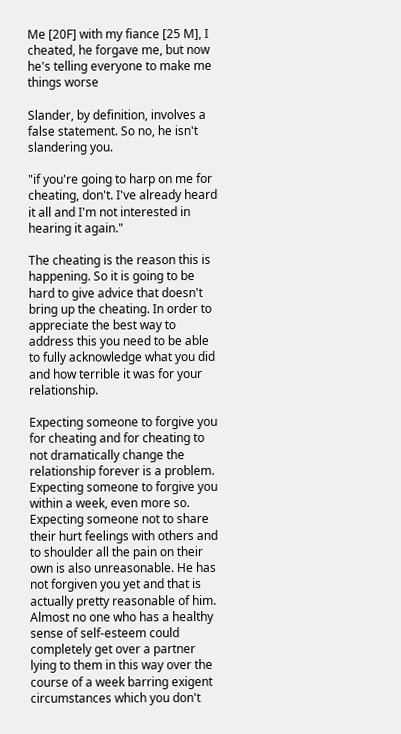Me [20F] with my fiance [25 M], I cheated, he forgave me, but now he's telling everyone to make me things worse

Slander, by definition, involves a false statement. So no, he isn't slandering you.

"if you're going to harp on me for cheating, don't. I've already heard it all and I'm not interested in hearing it again."

The cheating is the reason this is happening. So it is going to be hard to give advice that doesn't bring up the cheating. In order to appreciate the best way to address this you need to be able to fully acknowledge what you did and how terrible it was for your relationship.

Expecting someone to forgive you for cheating and for cheating to not dramatically change the relationship forever is a problem. Expecting someone to forgive you within a week, even more so. Expecting someone not to share their hurt feelings with others and to shoulder all the pain on their own is also unreasonable. He has not forgiven you yet and that is actually pretty reasonable of him. Almost no one who has a healthy sense of self-esteem could completely get over a partner lying to them in this way over the course of a week barring exigent circumstances which you don't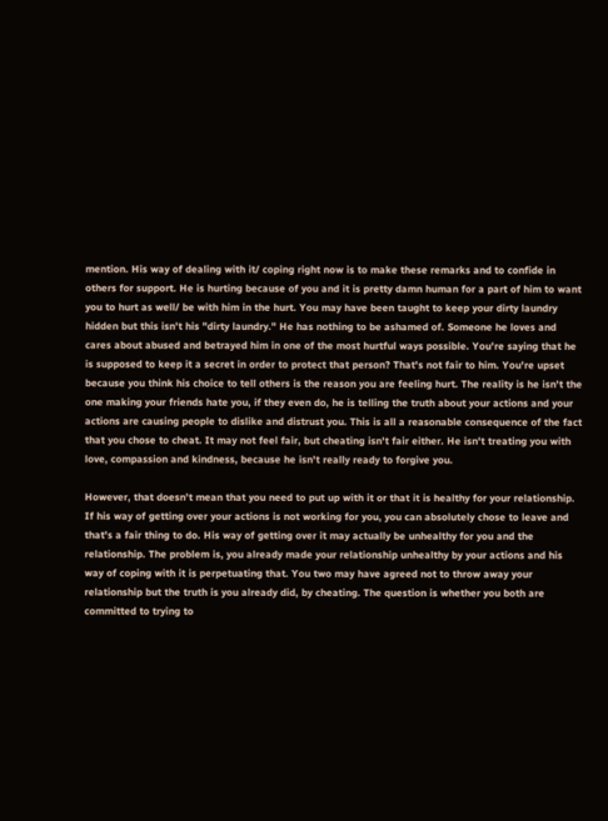mention. His way of dealing with it/ coping right now is to make these remarks and to confide in others for support. He is hurting because of you and it is pretty damn human for a part of him to want you to hurt as well/ be with him in the hurt. You may have been taught to keep your dirty laundry hidden but this isn't his "dirty laundry." He has nothing to be ashamed of. Someone he loves and cares about abused and betrayed him in one of the most hurtful ways possible. You're saying that he is supposed to keep it a secret in order to protect that person? That's not fair to him. You're upset because you think his choice to tell others is the reason you are feeling hurt. The reality is he isn't the one making your friends hate you, if they even do, he is telling the truth about your actions and your actions are causing people to dislike and distrust you. This is all a reasonable consequence of the fact that you chose to cheat. It may not feel fair, but cheating isn't fair either. He isn't treating you with love, compassion and kindness, because he isn't really ready to forgive you.

However, that doesn't mean that you need to put up with it or that it is healthy for your relationship. If his way of getting over your actions is not working for you, you can absolutely chose to leave and that's a fair thing to do. His way of getting over it may actually be unhealthy for you and the relationship. The problem is, you already made your relationship unhealthy by your actions and his way of coping with it is perpetuating that. You two may have agreed not to throw away your relationship but the truth is you already did, by cheating. The question is whether you both are committed to trying to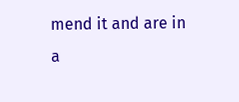mend it and are in a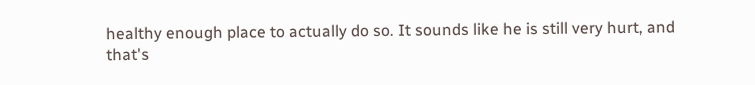healthy enough place to actually do so. It sounds like he is still very hurt, and that's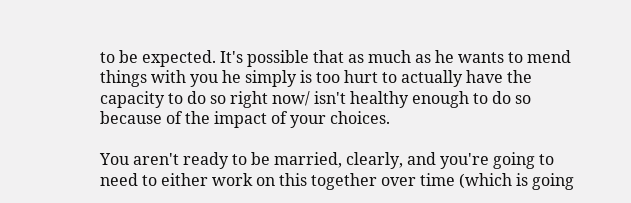to be expected. It's possible that as much as he wants to mend things with you he simply is too hurt to actually have the capacity to do so right now/ isn't healthy enough to do so because of the impact of your choices.

You aren't ready to be married, clearly, and you're going to need to either work on this together over time (which is going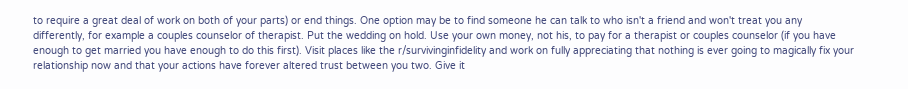to require a great deal of work on both of your parts) or end things. One option may be to find someone he can talk to who isn't a friend and won't treat you any differently, for example a couples counselor of therapist. Put the wedding on hold. Use your own money, not his, to pay for a therapist or couples counselor (if you have enough to get married you have enough to do this first). Visit places like the r/survivinginfidelity and work on fully appreciating that nothing is ever going to magically fix your relationship now and that your actions have forever altered trust between you two. Give it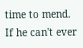time to mend. If he can't ever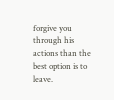forgive you through his actions than the best option is to leave.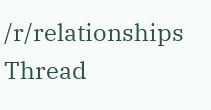/r/relationships Thread